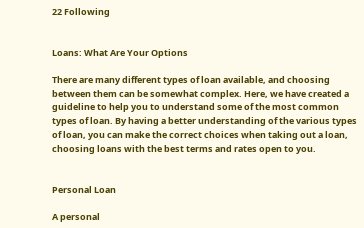22 Following


Loans: What Are Your Options

There are many different types of loan available, and choosing between them can be somewhat complex. Here, we have created a guideline to help you to understand some of the most common types of loan. By having a better understanding of the various types of loan, you can make the correct choices when taking out a loan, choosing loans with the best terms and rates open to you.


Personal Loan

A personal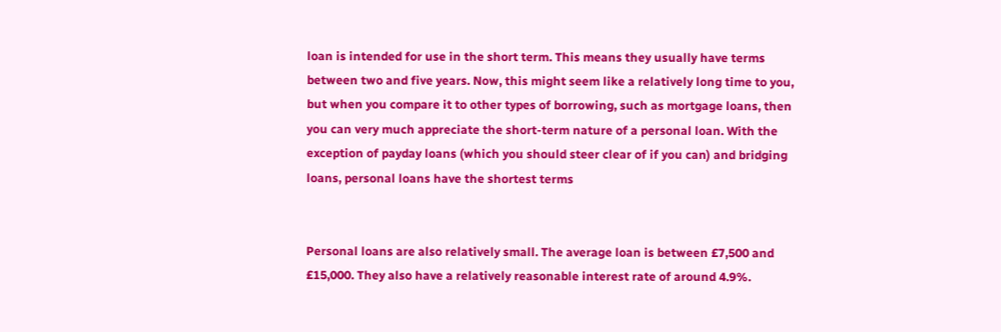loan is intended for use in the short term. This means they usually have terms between two and five years. Now, this might seem like a relatively long time to you, but when you compare it to other types of borrowing, such as mortgage loans, then you can very much appreciate the short-term nature of a personal loan. With the exception of payday loans (which you should steer clear of if you can) and bridging loans, personal loans have the shortest terms


Personal loans are also relatively small. The average loan is between £7,500 and £15,000. They also have a relatively reasonable interest rate of around 4.9%.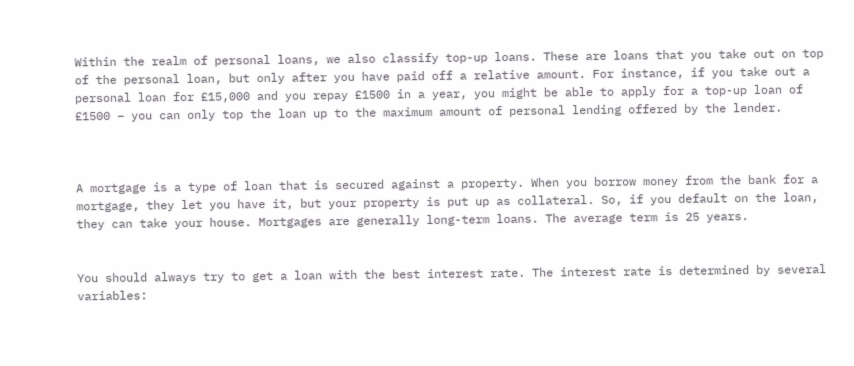Within the realm of personal loans, we also classify top-up loans. These are loans that you take out on top of the personal loan, but only after you have paid off a relative amount. For instance, if you take out a personal loan for £15,000 and you repay £1500 in a year, you might be able to apply for a top-up loan of £1500 – you can only top the loan up to the maximum amount of personal lending offered by the lender.



A mortgage is a type of loan that is secured against a property. When you borrow money from the bank for a mortgage, they let you have it, but your property is put up as collateral. So, if you default on the loan, they can take your house. Mortgages are generally long-term loans. The average term is 25 years.


You should always try to get a loan with the best interest rate. The interest rate is determined by several variables: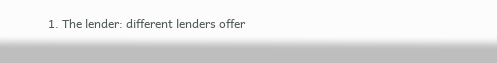1. The lender: different lenders offer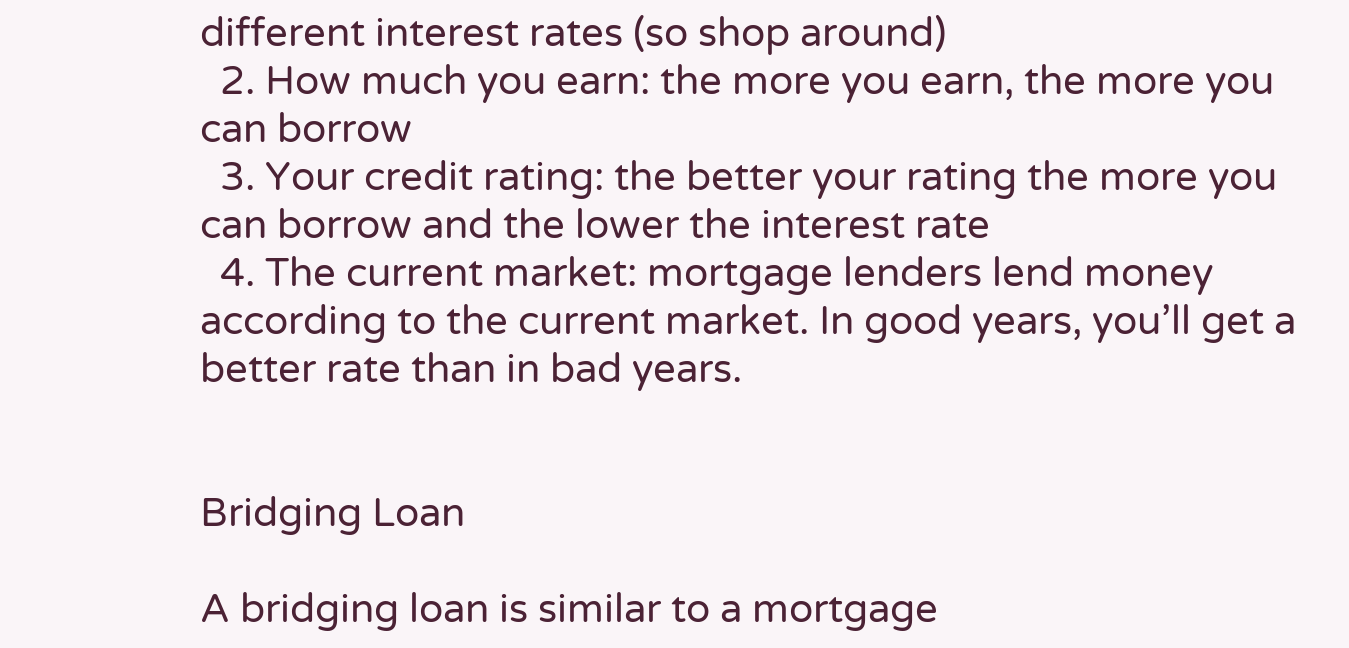different interest rates (so shop around)
  2. How much you earn: the more you earn, the more you can borrow
  3. Your credit rating: the better your rating the more you can borrow and the lower the interest rate
  4. The current market: mortgage lenders lend money according to the current market. In good years, you’ll get a better rate than in bad years.


Bridging Loan

A bridging loan is similar to a mortgage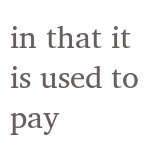in that it is used to pay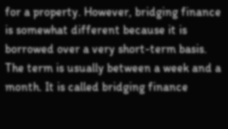for a property. However, bridging finance is somewhat different because it is borrowed over a very short-term basis. The term is usually between a week and a month. It is called bridging finance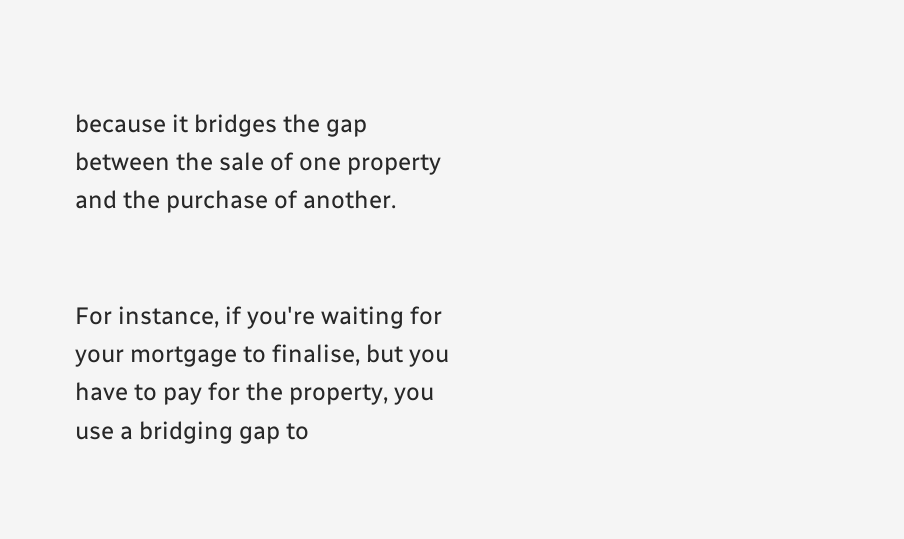because it bridges the gap between the sale of one property and the purchase of another.


For instance, if you're waiting for your mortgage to finalise, but you have to pay for the property, you use a bridging gap to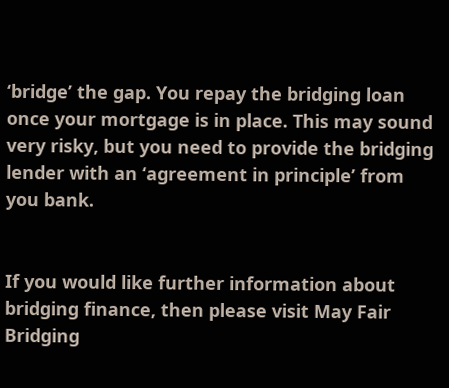‘bridge’ the gap. You repay the bridging loan once your mortgage is in place. This may sound very risky, but you need to provide the bridging lender with an ‘agreement in principle’ from you bank.


If you would like further information about bridging finance, then please visit May Fair Bridging